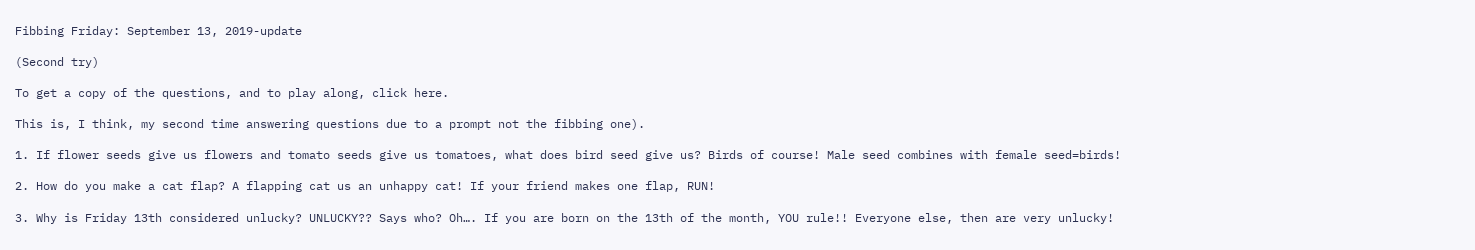Fibbing Friday: September 13, 2019-update

(Second try)

To get a copy of the questions, and to play along, click here.

This is, I think, my second time answering questions due to a prompt not the fibbing one).

1. If flower seeds give us flowers and tomato seeds give us tomatoes, what does bird seed give us? Birds of course! Male seed combines with female seed=birds!

2. How do you make a cat flap? A flapping cat us an unhappy cat! If your friend makes one flap, RUN!

3. Why is Friday 13th considered unlucky? UNLUCKY?? Says who? Oh…. If you are born on the 13th of the month, YOU rule!! Everyone else, then are very unlucky!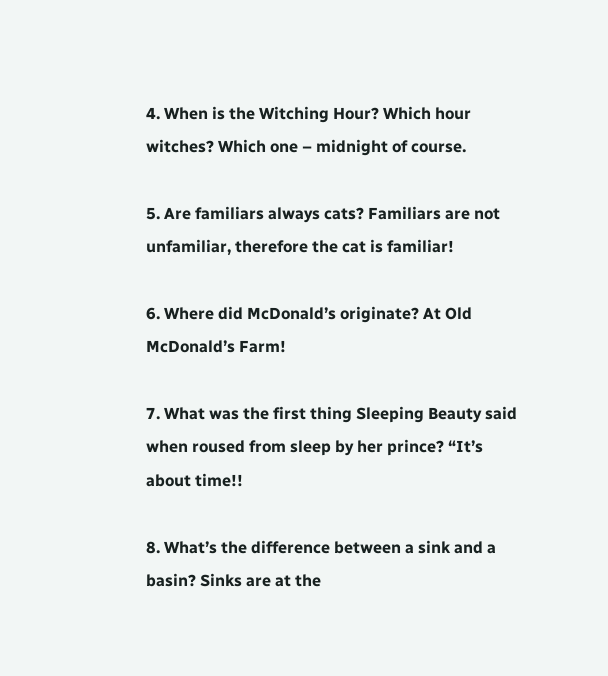4. When is the Witching Hour? Which hour witches? Which one – midnight of course.

5. Are familiars always cats? Familiars are not unfamiliar, therefore the cat is familiar!

6. Where did McDonald’s originate? At Old McDonald’s Farm!

7. What was the first thing Sleeping Beauty said when roused from sleep by her prince? “It’s about time!!

8. What’s the difference between a sink and a basin? Sinks are at the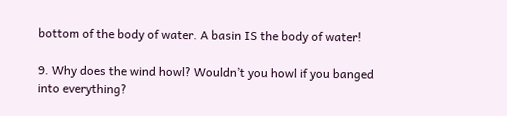bottom of the body of water. A basin IS the body of water!

9. Why does the wind howl? Wouldn’t you howl if you banged into everything?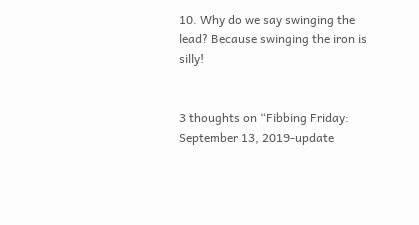10. Why do we say swinging the lead? Because swinging the iron is silly!


3 thoughts on “Fibbing Friday: September 13, 2019-update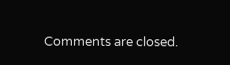Comments are closed.